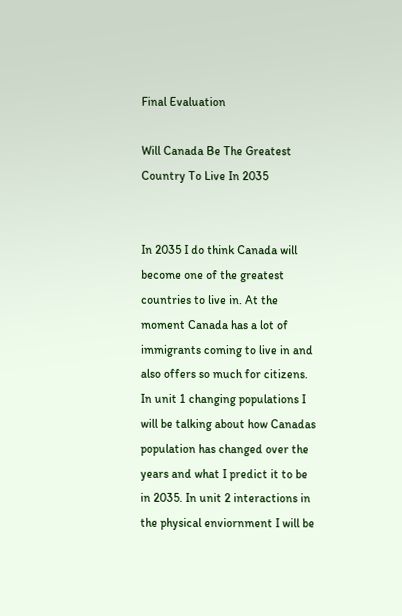Final Evaluation

Will Canada Be The Greatest Country To Live In 2035


In 2035 I do think Canada will become one of the greatest countries to live in. At the moment Canada has a lot of immigrants coming to live in and also offers so much for citizens. In unit 1 changing populations I will be talking about how Canadas population has changed over the years and what I predict it to be in 2035. In unit 2 interactions in the physical enviornment I will be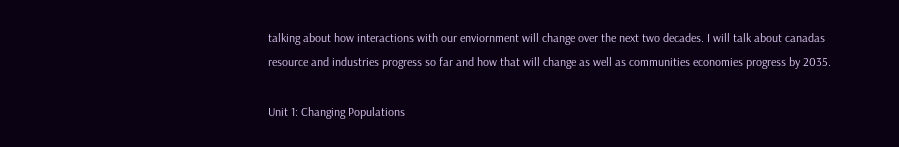talking about how interactions with our enviornment will change over the next two decades. I will talk about canadas resource and industries progress so far and how that will change as well as communities economies progress by 2035.

Unit 1: Changing Populations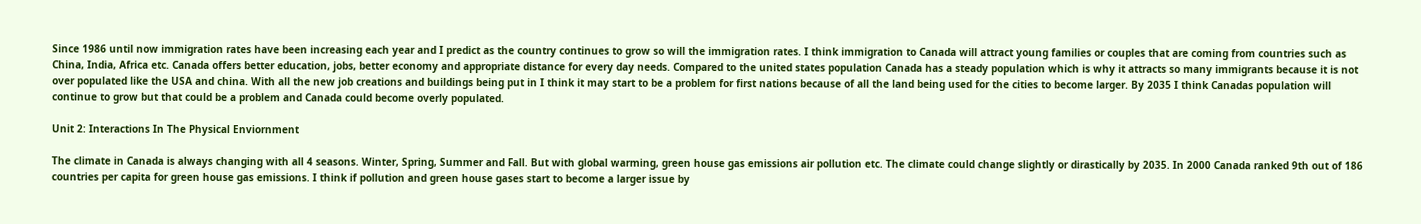Since 1986 until now immigration rates have been increasing each year and I predict as the country continues to grow so will the immigration rates. I think immigration to Canada will attract young families or couples that are coming from countries such as China, India, Africa etc. Canada offers better education, jobs, better economy and appropriate distance for every day needs. Compared to the united states population Canada has a steady population which is why it attracts so many immigrants because it is not over populated like the USA and china. With all the new job creations and buildings being put in I think it may start to be a problem for first nations because of all the land being used for the cities to become larger. By 2035 I think Canadas population will continue to grow but that could be a problem and Canada could become overly populated.

Unit 2: Interactions In The Physical Enviornment

The climate in Canada is always changing with all 4 seasons. Winter, Spring, Summer and Fall. But with global warming, green house gas emissions air pollution etc. The climate could change slightly or dirastically by 2035. In 2000 Canada ranked 9th out of 186 countries per capita for green house gas emissions. I think if pollution and green house gases start to become a larger issue by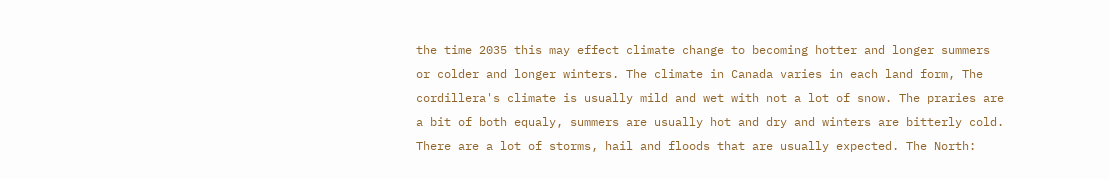the time 2035 this may effect climate change to becoming hotter and longer summers or colder and longer winters. The climate in Canada varies in each land form, The cordillera's climate is usually mild and wet with not a lot of snow. The praries are a bit of both equaly, summers are usually hot and dry and winters are bitterly cold. There are a lot of storms, hail and floods that are usually expected. The North: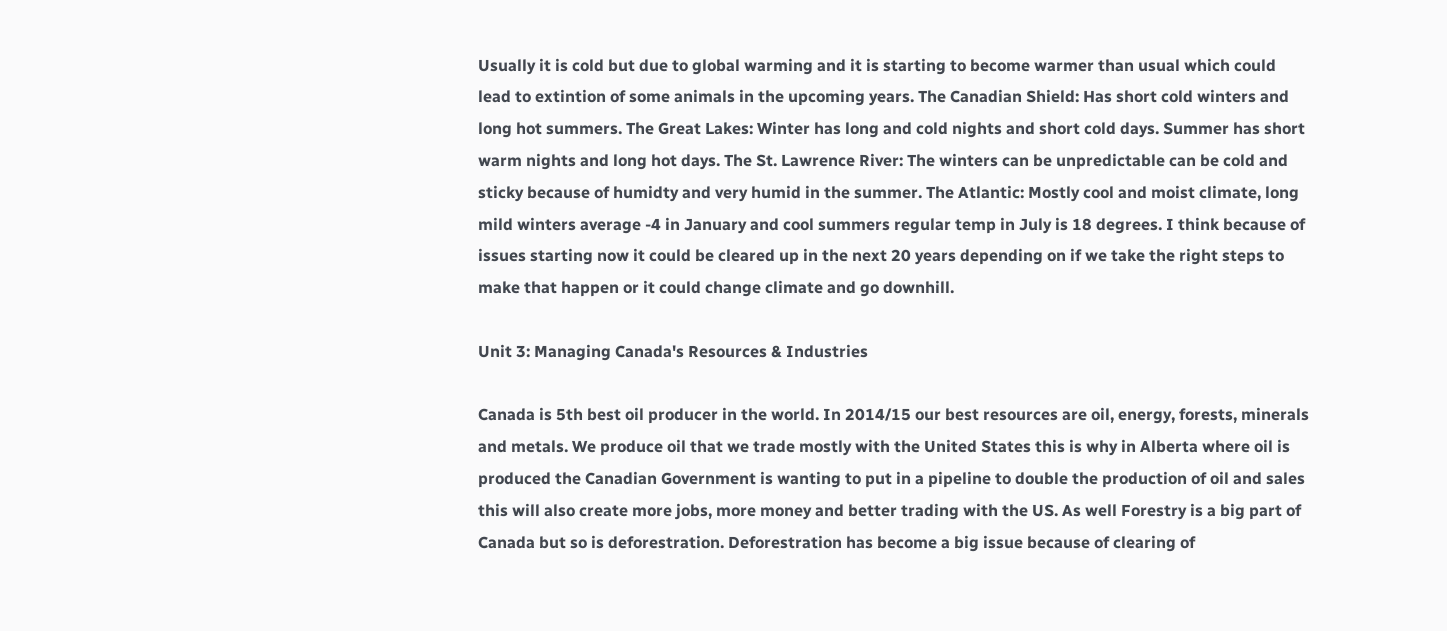Usually it is cold but due to global warming and it is starting to become warmer than usual which could lead to extintion of some animals in the upcoming years. The Canadian Shield: Has short cold winters and long hot summers. The Great Lakes: Winter has long and cold nights and short cold days. Summer has short warm nights and long hot days. The St. Lawrence River: The winters can be unpredictable can be cold and sticky because of humidty and very humid in the summer. The Atlantic: Mostly cool and moist climate, long mild winters average -4 in January and cool summers regular temp in July is 18 degrees. I think because of issues starting now it could be cleared up in the next 20 years depending on if we take the right steps to make that happen or it could change climate and go downhill.

Unit 3: Managing Canada's Resources & Industries

Canada is 5th best oil producer in the world. In 2014/15 our best resources are oil, energy, forests, minerals and metals. We produce oil that we trade mostly with the United States this is why in Alberta where oil is produced the Canadian Government is wanting to put in a pipeline to double the production of oil and sales this will also create more jobs, more money and better trading with the US. As well Forestry is a big part of Canada but so is deforestration. Deforestration has become a big issue because of clearing of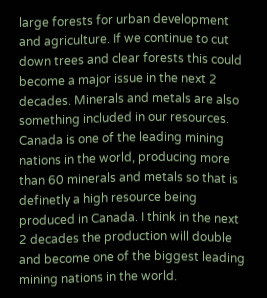large forests for urban development and agriculture. If we continue to cut down trees and clear forests this could become a major issue in the next 2 decades. Minerals and metals are also something included in our resources. Canada is one of the leading mining nations in the world, producing more than 60 minerals and metals so that is definetly a high resource being produced in Canada. I think in the next 2 decades the production will double and become one of the biggest leading mining nations in the world.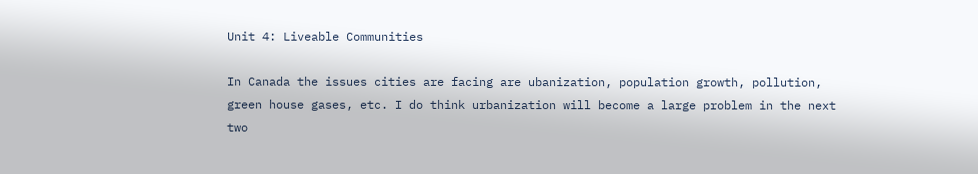Unit 4: Liveable Communities

In Canada the issues cities are facing are ubanization, population growth, pollution, green house gases, etc. I do think urbanization will become a large problem in the next two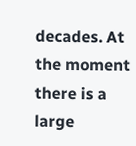decades. At the moment there is a large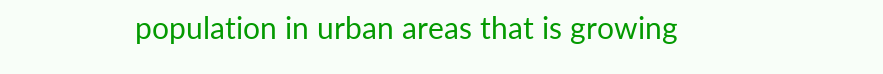population in urban areas that is growing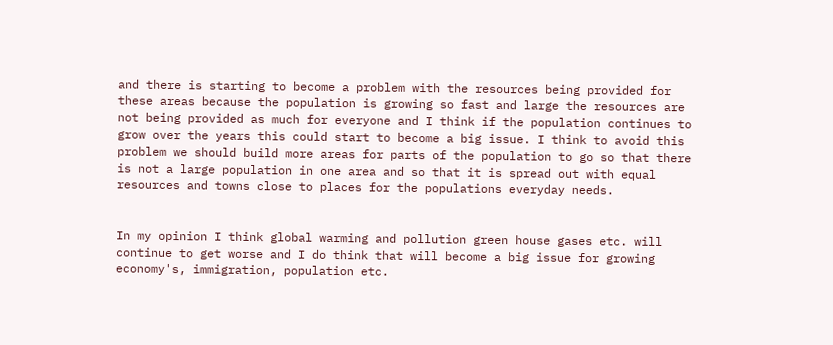and there is starting to become a problem with the resources being provided for these areas because the population is growing so fast and large the resources are not being provided as much for everyone and I think if the population continues to grow over the years this could start to become a big issue. I think to avoid this problem we should build more areas for parts of the population to go so that there is not a large population in one area and so that it is spread out with equal resources and towns close to places for the populations everyday needs.


In my opinion I think global warming and pollution green house gases etc. will continue to get worse and I do think that will become a big issue for growing economy's, immigration, population etc.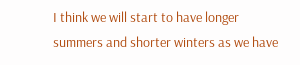I think we will start to have longer summers and shorter winters as we have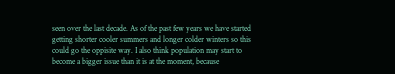seen over the last decade. As of the past few years we have started getting shorter cooler summers and longer colder winters so this could go the oppisite way. I also think population may start to become a bigger issue than it is at the moment, because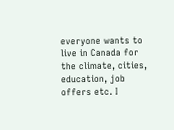everyone wants to live in Canada for the climate, cities, education, job offers etc. I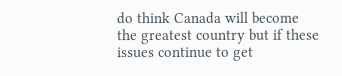do think Canada will become the greatest country but if these issues continue to get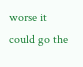worse it could go the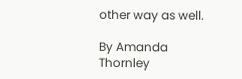other way as well.

By Amanda Thornley